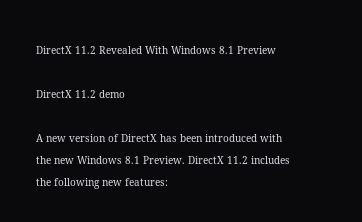DirectX 11.2 Revealed With Windows 8.1 Preview

DirectX 11.2 demo

A new version of DirectX has been introduced with the new Windows 8.1 Preview. DirectX 11.2 includes the following new features: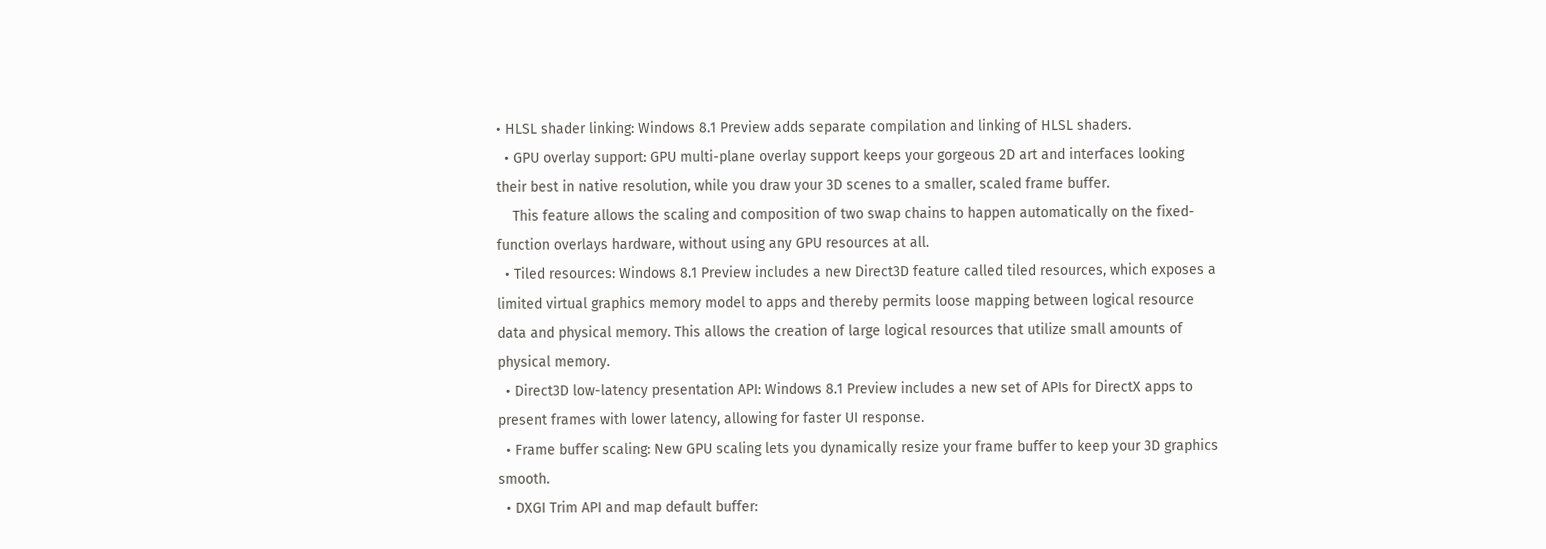• HLSL shader linking: Windows 8.1 Preview adds separate compilation and linking of HLSL shaders.
  • GPU overlay support: GPU multi-plane overlay support keeps your gorgeous 2D art and interfaces looking their best in native resolution, while you draw your 3D scenes to a smaller, scaled frame buffer.
    This feature allows the scaling and composition of two swap chains to happen automatically on the fixed-function overlays hardware, without using any GPU resources at all.
  • Tiled resources: Windows 8.1 Preview includes a new Direct3D feature called tiled resources, which exposes a limited virtual graphics memory model to apps and thereby permits loose mapping between logical resource data and physical memory. This allows the creation of large logical resources that utilize small amounts of physical memory.
  • Direct3D low-latency presentation API: Windows 8.1 Preview includes a new set of APIs for DirectX apps to present frames with lower latency, allowing for faster UI response.
  • Frame buffer scaling: New GPU scaling lets you dynamically resize your frame buffer to keep your 3D graphics smooth.
  • DXGI Trim API and map default buffer: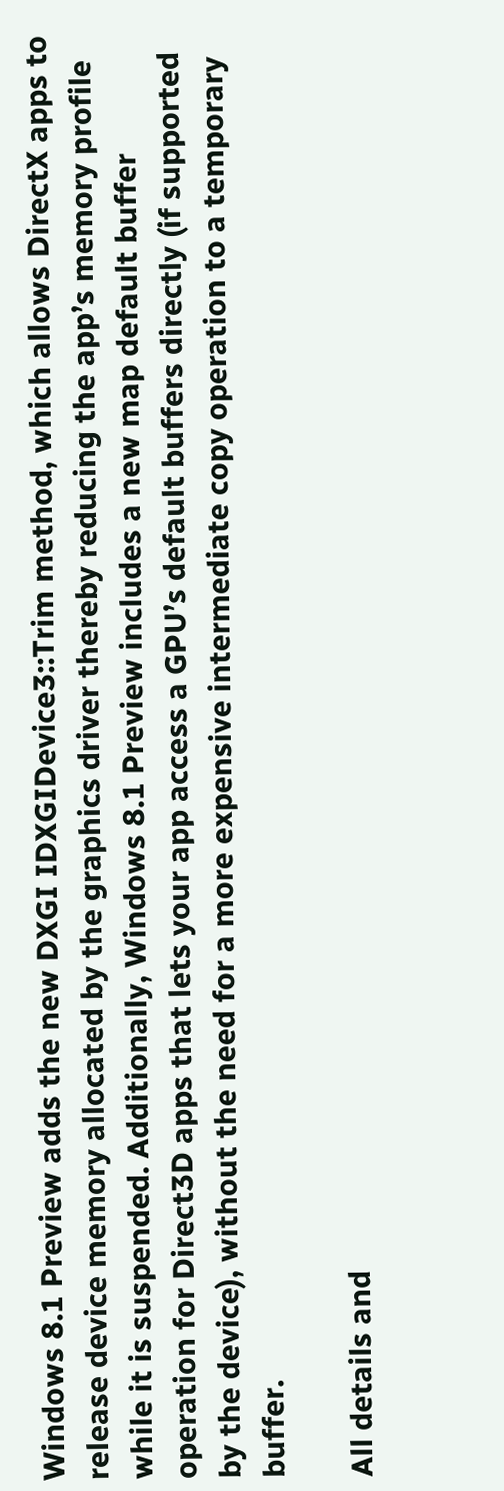Windows 8.1 Preview adds the new DXGI IDXGIDevice3::Trim method, which allows DirectX apps to release device memory allocated by the graphics driver thereby reducing the app’s memory profile while it is suspended. Additionally, Windows 8.1 Preview includes a new map default buffer operation for Direct3D apps that lets your app access a GPU’s default buffers directly (if supported by the device), without the need for a more expensive intermediate copy operation to a temporary buffer.

All details and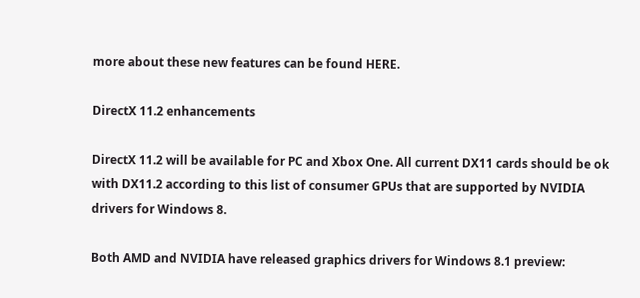more about these new features can be found HERE.

DirectX 11.2 enhancements

DirectX 11.2 will be available for PC and Xbox One. All current DX11 cards should be ok with DX11.2 according to this list of consumer GPUs that are supported by NVIDIA drivers for Windows 8.

Both AMD and NVIDIA have released graphics drivers for Windows 8.1 preview: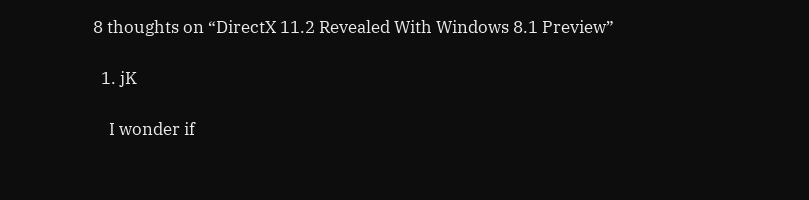8 thoughts on “DirectX 11.2 Revealed With Windows 8.1 Preview”

  1. jK

    I wonder if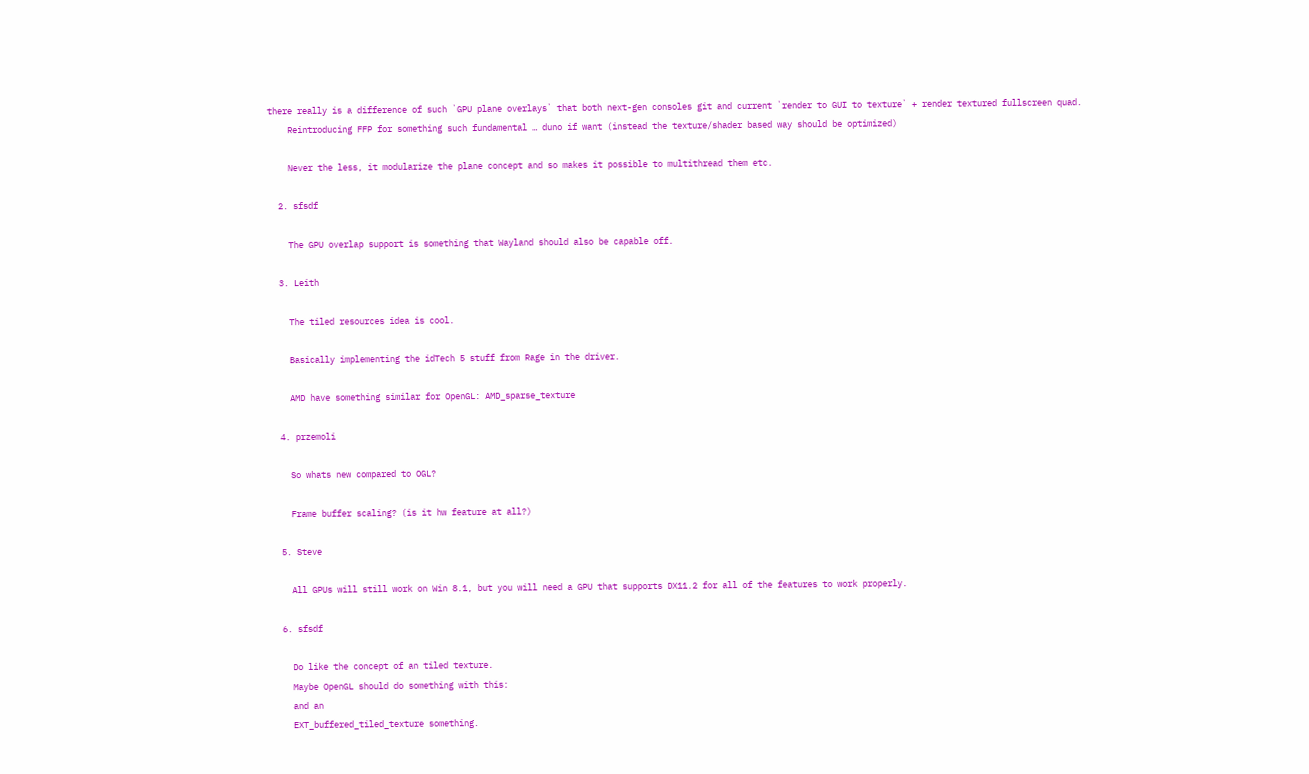there really is a difference of such `GPU plane overlays` that both next-gen consoles git and current `render to GUI to texture` + render textured fullscreen quad.
    Reintroducing FFP for something such fundamental … duno if want (instead the texture/shader based way should be optimized)

    Never the less, it modularize the plane concept and so makes it possible to multithread them etc.

  2. sfsdf

    The GPU overlap support is something that Wayland should also be capable off.

  3. Leith

    The tiled resources idea is cool.

    Basically implementing the idTech 5 stuff from Rage in the driver.

    AMD have something similar for OpenGL: AMD_sparse_texture

  4. przemoli

    So whats new compared to OGL?

    Frame buffer scaling? (is it hw feature at all?)

  5. Steve

    All GPUs will still work on Win 8.1, but you will need a GPU that supports DX11.2 for all of the features to work properly.

  6. sfsdf

    Do like the concept of an tiled texture.
    Maybe OpenGL should do something with this:
    and an
    EXT_buffered_tiled_texture something.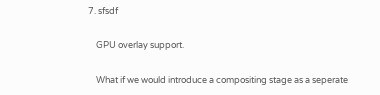7. sfsdf

    GPU overlay support.

    What if we would introduce a compositing stage as a seperate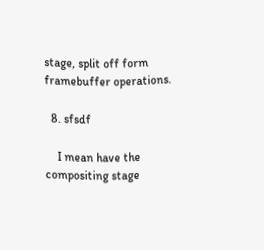stage, split off form framebuffer operations.

  8. sfsdf

    I mean have the compositing stage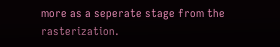more as a seperate stage from the rasterization.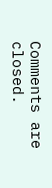Comments are closed.